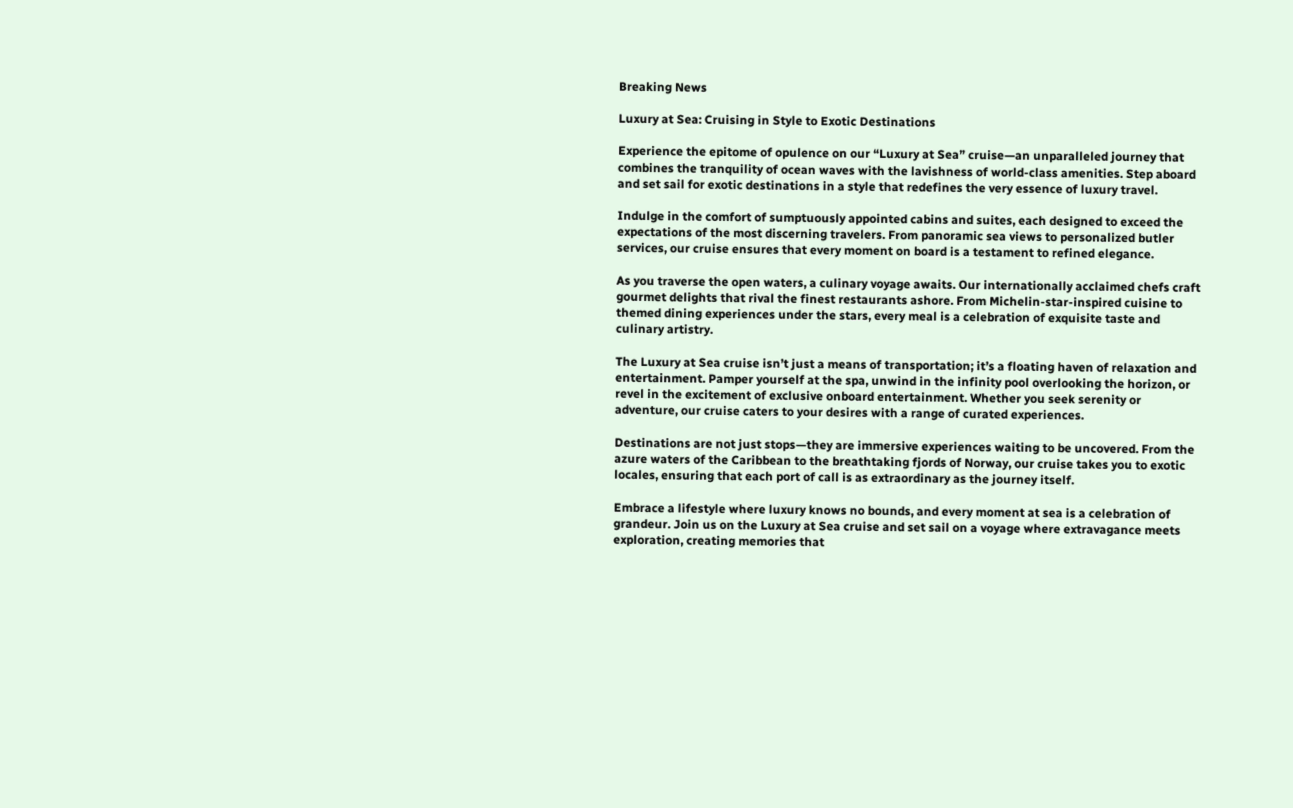Breaking News

Luxury at Sea: Cruising in Style to Exotic Destinations

Experience the epitome of opulence on our “Luxury at Sea” cruise—an unparalleled journey that combines the tranquility of ocean waves with the lavishness of world-class amenities. Step aboard and set sail for exotic destinations in a style that redefines the very essence of luxury travel.

Indulge in the comfort of sumptuously appointed cabins and suites, each designed to exceed the expectations of the most discerning travelers. From panoramic sea views to personalized butler services, our cruise ensures that every moment on board is a testament to refined elegance.

As you traverse the open waters, a culinary voyage awaits. Our internationally acclaimed chefs craft gourmet delights that rival the finest restaurants ashore. From Michelin-star-inspired cuisine to themed dining experiences under the stars, every meal is a celebration of exquisite taste and culinary artistry.

The Luxury at Sea cruise isn’t just a means of transportation; it’s a floating haven of relaxation and entertainment. Pamper yourself at the spa, unwind in the infinity pool overlooking the horizon, or revel in the excitement of exclusive onboard entertainment. Whether you seek serenity or adventure, our cruise caters to your desires with a range of curated experiences.

Destinations are not just stops—they are immersive experiences waiting to be uncovered. From the azure waters of the Caribbean to the breathtaking fjords of Norway, our cruise takes you to exotic locales, ensuring that each port of call is as extraordinary as the journey itself.

Embrace a lifestyle where luxury knows no bounds, and every moment at sea is a celebration of grandeur. Join us on the Luxury at Sea cruise and set sail on a voyage where extravagance meets exploration, creating memories that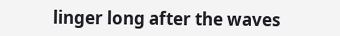linger long after the waves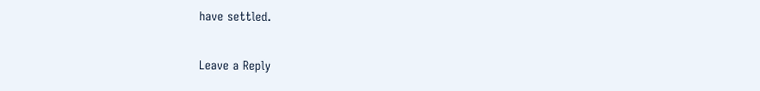have settled.

Leave a Reply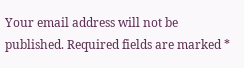Your email address will not be published. Required fields are marked *